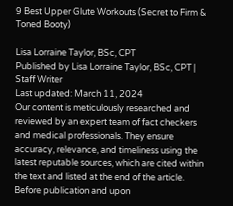9 Best Upper Glute Workouts (Secret to Firm & Toned Booty)

Lisa Lorraine Taylor, BSc, CPT
Published by Lisa Lorraine Taylor, BSc, CPT | Staff Writer
Last updated: March 11, 2024
Our content is meticulously researched and reviewed by an expert team of fact checkers and medical professionals. They ensure accuracy, relevance, and timeliness using the latest reputable sources, which are cited within the text and listed at the end of the article. Before publication and upon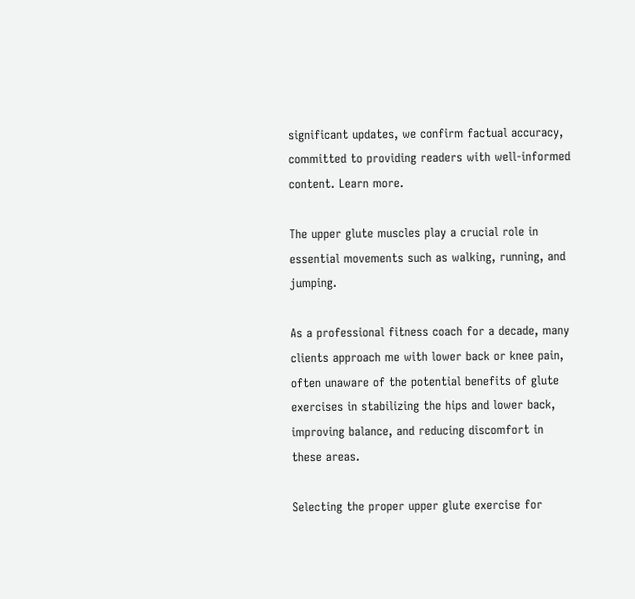significant updates, we confirm factual accuracy, committed to providing readers with well-informed content. Learn more.

The upper glute muscles play a crucial role in essential movements such as walking, running, and jumping.

As a professional fitness coach for a decade, many clients approach me with lower back or knee pain, often unaware of the potential benefits of glute exercises in stabilizing the hips and lower back, improving balance, and reducing discomfort in these areas.

Selecting the proper upper glute exercise for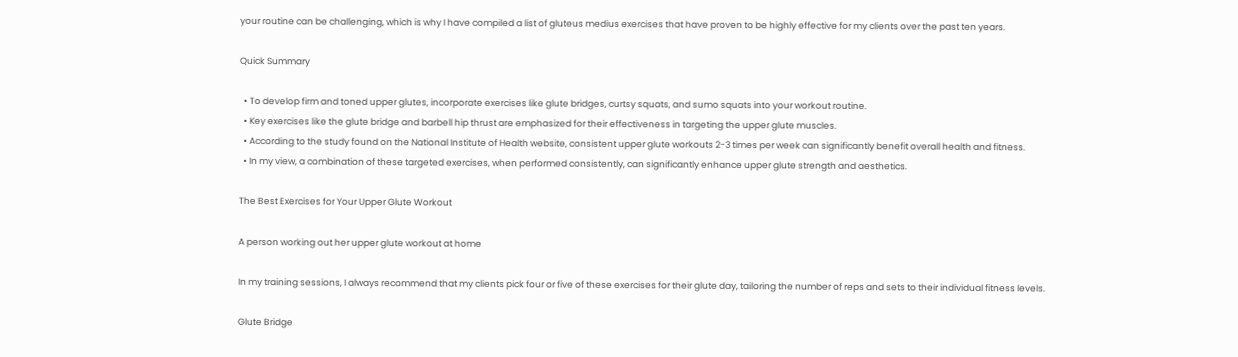your routine can be challenging, which is why I have compiled a list of gluteus medius exercises that have proven to be highly effective for my clients over the past ten years.

Quick Summary

  • To develop firm and toned upper glutes, incorporate exercises like glute bridges, curtsy squats, and sumo squats into your workout routine.
  • Key exercises like the glute bridge and barbell hip thrust are emphasized for their effectiveness in targeting the upper glute muscles.
  • According to the study found on the National Institute of Health website, consistent upper glute workouts 2-3 times per week can significantly benefit overall health and fitness.
  • In my view, a combination of these targeted exercises, when performed consistently, can significantly enhance upper glute strength and aesthetics.

The Best Exercises for Your Upper Glute Workout

A person working out her upper glute workout at home

In my training sessions, I always recommend that my clients pick four or five of these exercises for their glute day, tailoring the number of reps and sets to their individual fitness levels.

Glute Bridge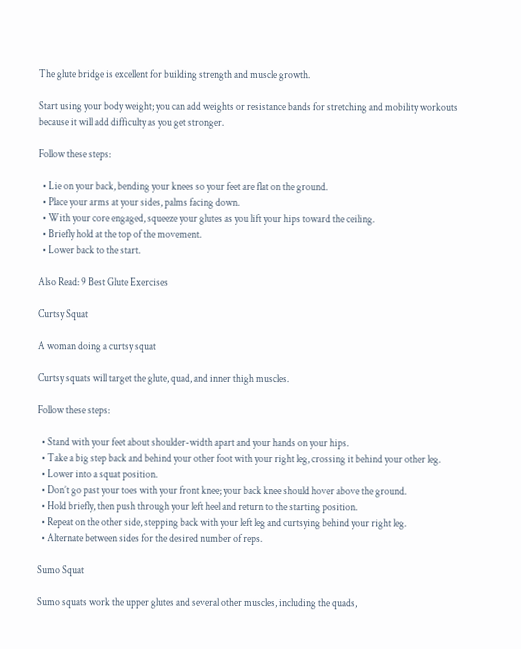The glute bridge is excellent for building strength and muscle growth.

Start using your body weight; you can add weights or resistance bands for stretching and mobility workouts because it will add difficulty as you get stronger.

Follow these steps:

  • Lie on your back, bending your knees so your feet are flat on the ground.
  • Place your arms at your sides, palms facing down.
  • With your core engaged, squeeze your glutes as you lift your hips toward the ceiling.
  • Briefly hold at the top of the movement.
  • Lower back to the start.

Also Read: 9 Best Glute Exercises

Curtsy Squat

A woman doing a curtsy squat

Curtsy squats will target the glute, quad, and inner thigh muscles.

Follow these steps:

  • Stand with your feet about shoulder-width apart and your hands on your hips.
  • Take a big step back and behind your other foot with your right leg, crossing it behind your other leg.
  • Lower into a squat position.
  • Don’t go past your toes with your front knee; your back knee should hover above the ground.
  • Hold briefly, then push through your left heel and return to the starting position.
  • Repeat on the other side, stepping back with your left leg and curtsying behind your right leg.
  • Alternate between sides for the desired number of reps.

Sumo Squat

Sumo squats work the upper glutes and several other muscles, including the quads,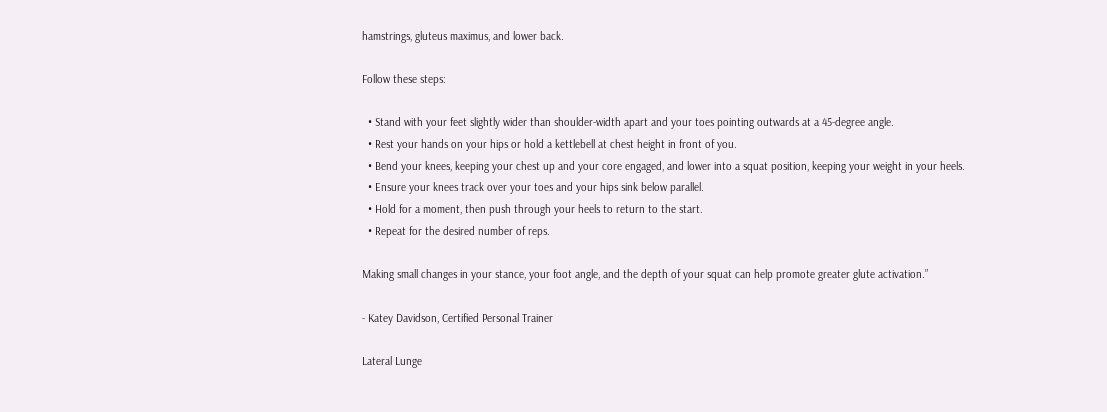hamstrings, gluteus maximus, and lower back.

Follow these steps:

  • Stand with your feet slightly wider than shoulder-width apart and your toes pointing outwards at a 45-degree angle.
  • Rest your hands on your hips or hold a kettlebell at chest height in front of you.
  • Bend your knees, keeping your chest up and your core engaged, and lower into a squat position, keeping your weight in your heels.
  • Ensure your knees track over your toes and your hips sink below parallel.
  • Hold for a moment, then push through your heels to return to the start.
  • Repeat for the desired number of reps.

Making small changes in your stance, your foot angle, and the depth of your squat can help promote greater glute activation.”

- Katey Davidson, Certified Personal Trainer

Lateral Lunge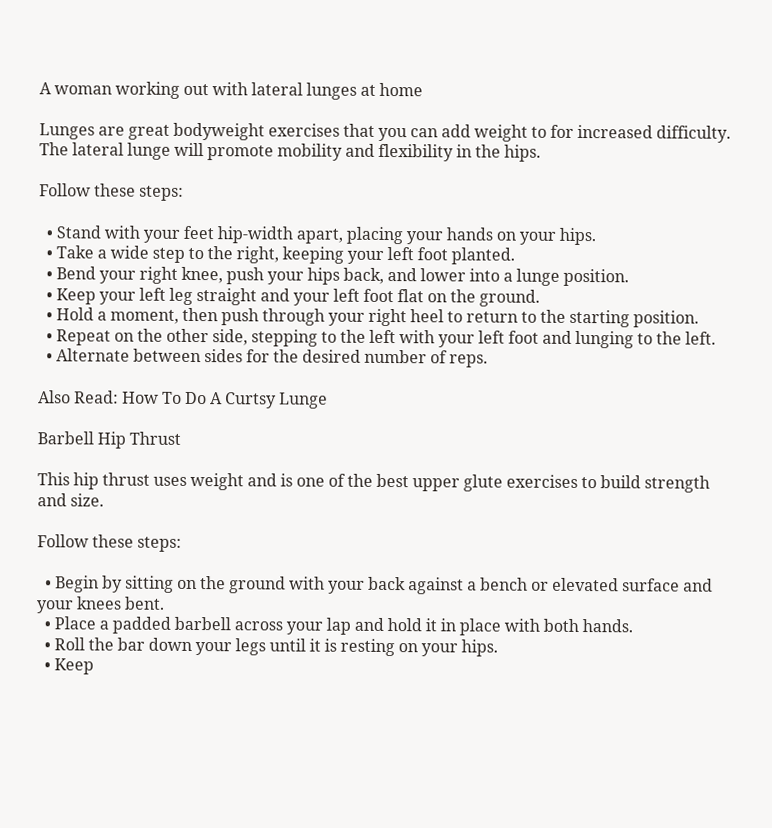A woman working out with lateral lunges at home

Lunges are great bodyweight exercises that you can add weight to for increased difficulty. The lateral lunge will promote mobility and flexibility in the hips.

Follow these steps:

  • Stand with your feet hip-width apart, placing your hands on your hips.
  • Take a wide step to the right, keeping your left foot planted.
  • Bend your right knee, push your hips back, and lower into a lunge position.
  • Keep your left leg straight and your left foot flat on the ground.
  • Hold a moment, then push through your right heel to return to the starting position.
  • Repeat on the other side, stepping to the left with your left foot and lunging to the left.
  • Alternate between sides for the desired number of reps.

Also Read: How To Do A Curtsy Lunge

Barbell Hip Thrust

This hip thrust uses weight and is one of the best upper glute exercises to build strength and size.

Follow these steps:

  • Begin by sitting on the ground with your back against a bench or elevated surface and your knees bent.
  • Place a padded barbell across your lap and hold it in place with both hands.
  • Roll the bar down your legs until it is resting on your hips.
  • Keep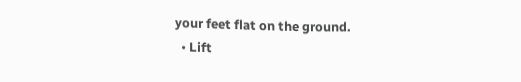your feet flat on the ground.
  • Lift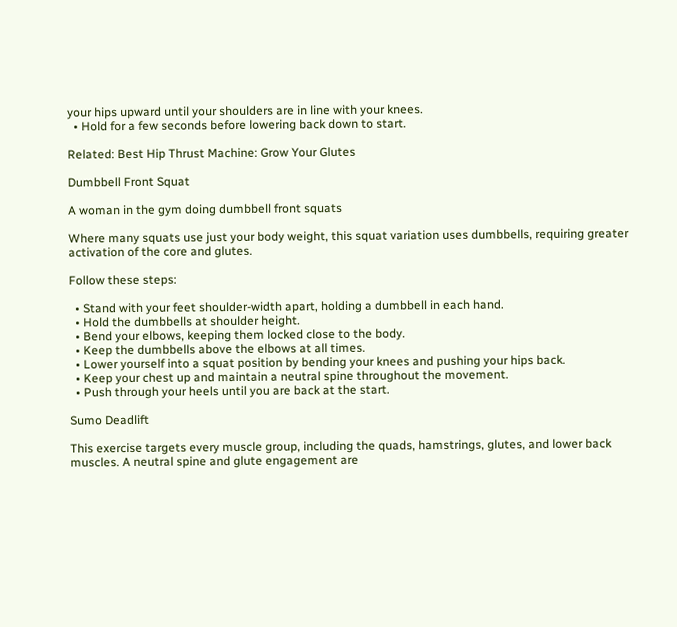your hips upward until your shoulders are in line with your knees.
  • Hold for a few seconds before lowering back down to start.

Related: Best Hip Thrust Machine: Grow Your Glutes

Dumbbell Front Squat

A woman in the gym doing dumbbell front squats

Where many squats use just your body weight, this squat variation uses dumbbells, requiring greater activation of the core and glutes.

Follow these steps:

  • Stand with your feet shoulder-width apart, holding a dumbbell in each hand.
  • Hold the dumbbells at shoulder height.
  • Bend your elbows, keeping them locked close to the body.
  • Keep the dumbbells above the elbows at all times.
  • Lower yourself into a squat position by bending your knees and pushing your hips back.
  • Keep your chest up and maintain a neutral spine throughout the movement.
  • Push through your heels until you are back at the start.

Sumo Deadlift

This exercise targets every muscle group, including the quads, hamstrings, glutes, and lower back muscles. A neutral spine and glute engagement are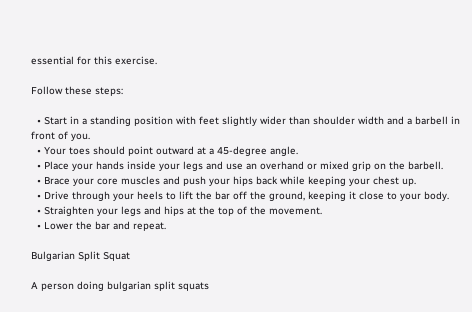essential for this exercise.

Follow these steps:

  • Start in a standing position with feet slightly wider than shoulder width and a barbell in front of you.
  • Your toes should point outward at a 45-degree angle.
  • Place your hands inside your legs and use an overhand or mixed grip on the barbell.
  • Brace your core muscles and push your hips back while keeping your chest up.
  • Drive through your heels to lift the bar off the ground, keeping it close to your body.
  • Straighten your legs and hips at the top of the movement.
  • Lower the bar and repeat.

Bulgarian Split Squat

A person doing bulgarian split squats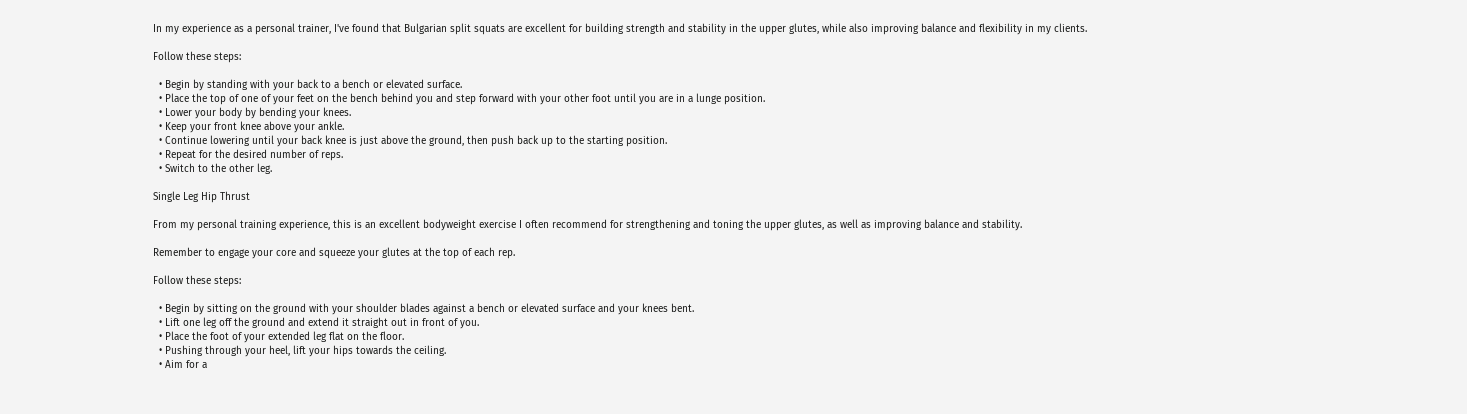In my experience as a personal trainer, I've found that Bulgarian split squats are excellent for building strength and stability in the upper glutes, while also improving balance and flexibility in my clients.

Follow these steps:

  • Begin by standing with your back to a bench or elevated surface.
  • Place the top of one of your feet on the bench behind you and step forward with your other foot until you are in a lunge position.
  • Lower your body by bending your knees.
  • Keep your front knee above your ankle.
  • Continue lowering until your back knee is just above the ground, then push back up to the starting position.
  • Repeat for the desired number of reps.
  • Switch to the other leg.

Single Leg Hip Thrust

From my personal training experience, this is an excellent bodyweight exercise I often recommend for strengthening and toning the upper glutes, as well as improving balance and stability.

Remember to engage your core and squeeze your glutes at the top of each rep.

Follow these steps:

  • Begin by sitting on the ground with your shoulder blades against a bench or elevated surface and your knees bent.
  • Lift one leg off the ground and extend it straight out in front of you.
  • Place the foot of your extended leg flat on the floor.
  • Pushing through your heel, lift your hips towards the ceiling.
  • Aim for a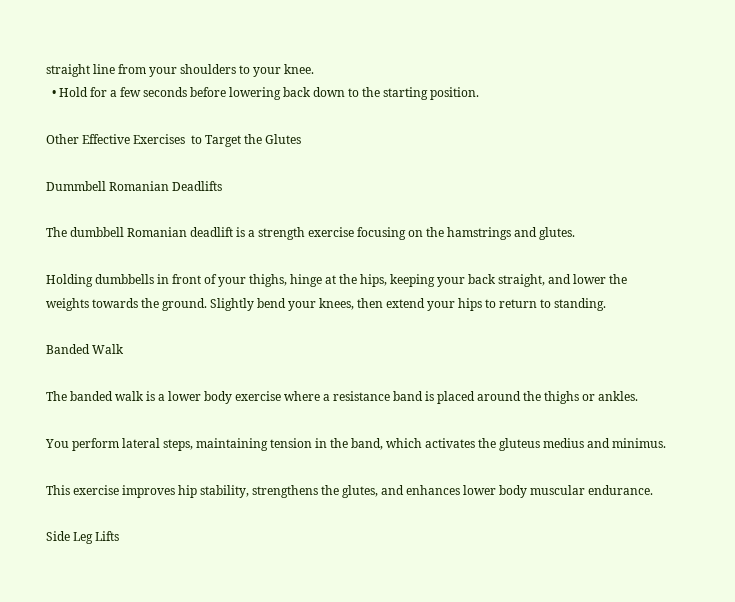straight line from your shoulders to your knee.
  • Hold for a few seconds before lowering back down to the starting position.

Other Effective Exercises  to Target the Glutes

Dummbell Romanian Deadlifts

The dumbbell Romanian deadlift is a strength exercise focusing on the hamstrings and glutes.

Holding dumbbells in front of your thighs, hinge at the hips, keeping your back straight, and lower the weights towards the ground. Slightly bend your knees, then extend your hips to return to standing.

Banded Walk

The banded walk is a lower body exercise where a resistance band is placed around the thighs or ankles.

You perform lateral steps, maintaining tension in the band, which activates the gluteus medius and minimus.

This exercise improves hip stability, strengthens the glutes, and enhances lower body muscular endurance.

Side Leg Lifts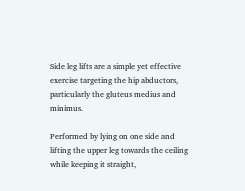Side leg lifts are a simple yet effective exercise targeting the hip abductors, particularly the gluteus medius and minimus.

Performed by lying on one side and lifting the upper leg towards the ceiling while keeping it straight,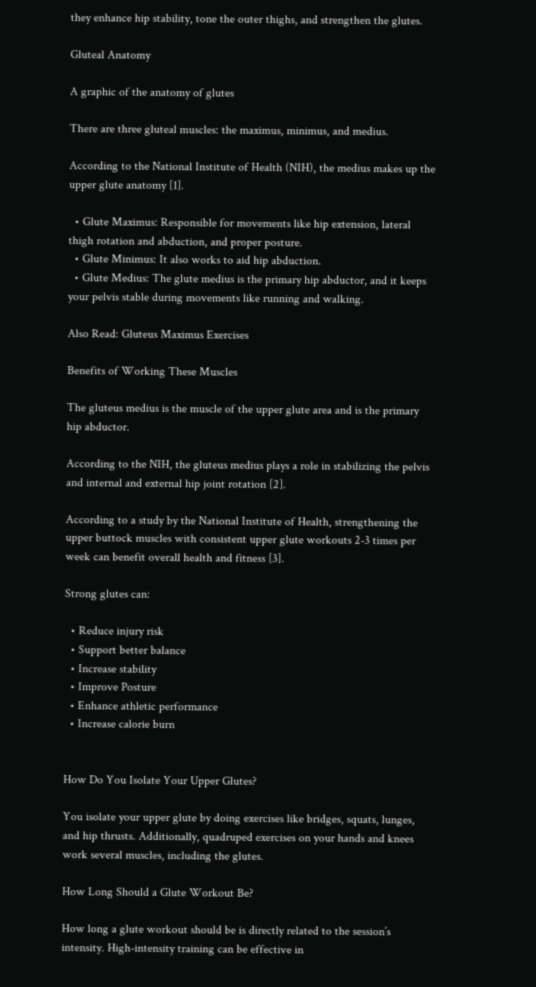they enhance hip stability, tone the outer thighs, and strengthen the glutes.

Gluteal Anatomy

A graphic of the anatomy of glutes

There are three gluteal muscles: the maximus, minimus, and medius.

According to the National Institute of Health (NIH), the medius makes up the upper glute anatomy [1].

  • Glute Maximus: Responsible for movements like hip extension, lateral thigh rotation and abduction, and proper posture.
  • Glute Minimus: It also works to aid hip abduction.
  • Glute Medius: The glute medius is the primary hip abductor, and it keeps your pelvis stable during movements like running and walking.

Also Read: Gluteus Maximus Exercises

Benefits of Working These Muscles

The gluteus medius is the muscle of the upper glute area and is the primary hip abductor.

According to the NIH, the gluteus medius plays a role in stabilizing the pelvis and internal and external hip joint rotation [2].

According to a study by the National Institute of Health, strengthening the upper buttock muscles with consistent upper glute workouts 2-3 times per week can benefit overall health and fitness [3].

Strong glutes can:

  • Reduce injury risk
  • Support better balance
  • Increase stability
  • Improve Posture
  • Enhance athletic performance
  • Increase calorie burn


How Do You Isolate Your Upper Glutes?

You isolate your upper glute by doing exercises like bridges, squats, lunges, and hip thrusts. Additionally, quadruped exercises on your hands and knees work several muscles, including the glutes.

How Long Should a Glute Workout Be?

How long a glute workout should be is directly related to the session’s intensity. High-intensity training can be effective in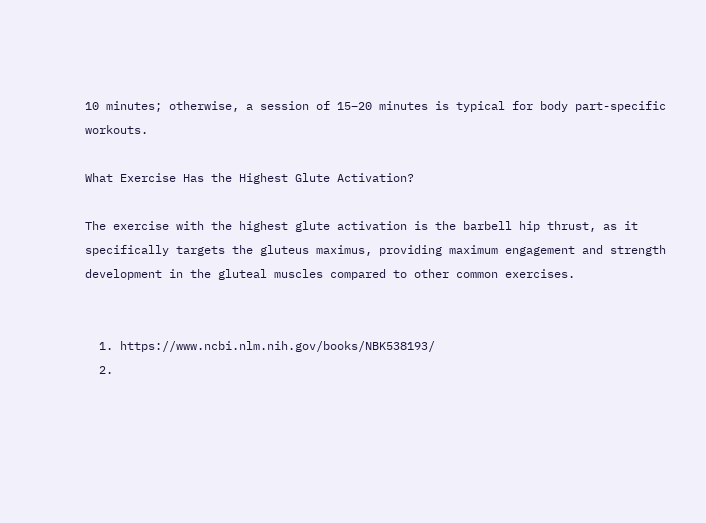10 minutes; otherwise, a session of 15–20 minutes is typical for body part-specific workouts.

What Exercise Has the Highest Glute Activation?

The exercise with the highest glute activation is the barbell hip thrust, as it specifically targets the gluteus maximus, providing maximum engagement and strength development in the gluteal muscles compared to other common exercises.


  1. https://www.ncbi.nlm.nih.gov/books/NBK538193/
  2.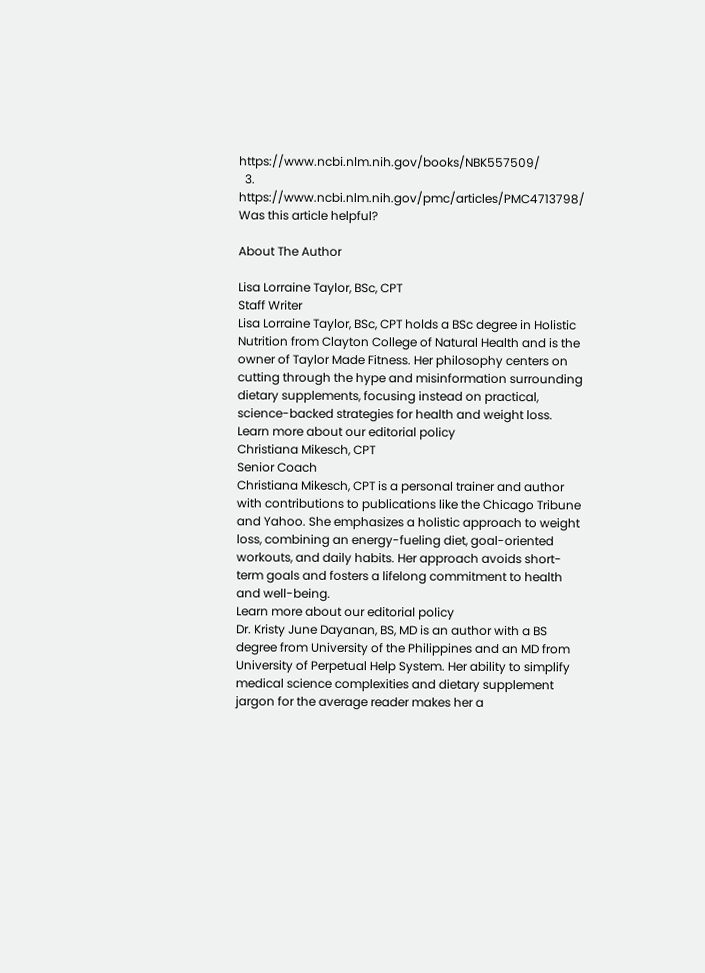https://www.ncbi.nlm.nih.gov/books/NBK557509/
  3. https://www.ncbi.nlm.nih.gov/pmc/articles/PMC4713798/
Was this article helpful?

About The Author

Lisa Lorraine Taylor, BSc, CPT
Staff Writer
Lisa Lorraine Taylor, BSc, CPT holds a BSc degree in Holistic Nutrition from Clayton College of Natural Health and is the owner of Taylor Made Fitness. Her philosophy centers on cutting through the hype and misinformation surrounding dietary supplements, focusing instead on practical, science-backed strategies for health and weight loss.
Learn more about our editorial policy
Christiana Mikesch, CPT
Senior Coach
Christiana Mikesch, CPT is a personal trainer and author with contributions to publications like the Chicago Tribune and Yahoo. She emphasizes a holistic approach to weight loss, combining an energy-fueling diet, goal-oriented workouts, and daily habits. Her approach avoids short-term goals and fosters a lifelong commitment to health and well-being.
Learn more about our editorial policy
Dr. Kristy June Dayanan, BS, MD is an author with a BS degree from University of the Philippines and an MD from University of Perpetual Help System. Her ability to simplify medical science complexities and dietary supplement jargon for the average reader makes her a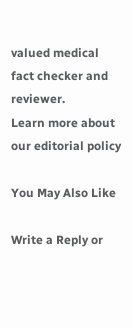valued medical fact checker and reviewer.
Learn more about our editorial policy

You May Also Like

Write a Reply or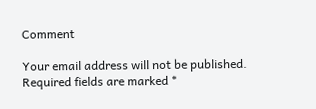Comment

Your email address will not be published. Required fields are marked *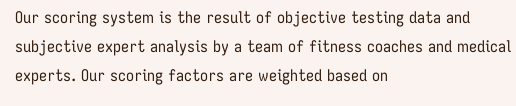Our scoring system is the result of objective testing data and subjective expert analysis by a team of fitness coaches and medical experts. Our scoring factors are weighted based on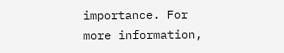importance. For more information,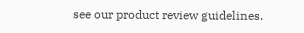see our product review guidelines.